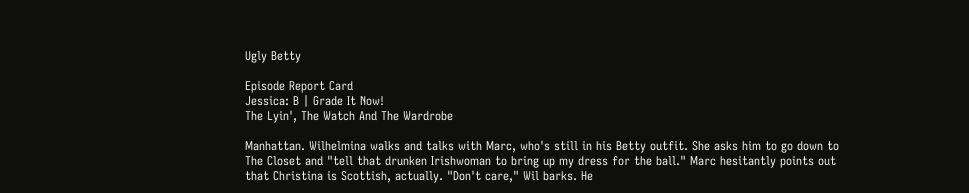Ugly Betty

Episode Report Card
Jessica: B | Grade It Now!
The Lyin', The Watch And The Wardrobe

Manhattan. Wilhelmina walks and talks with Marc, who's still in his Betty outfit. She asks him to go down to The Closet and "tell that drunken Irishwoman to bring up my dress for the ball." Marc hesitantly points out that Christina is Scottish, actually. "Don't care," Wil barks. He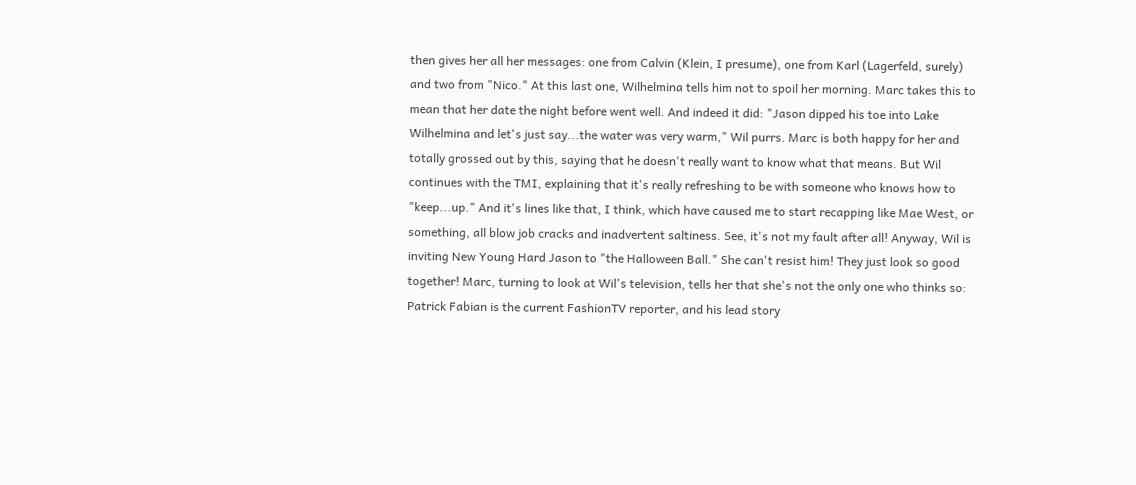then gives her all her messages: one from Calvin (Klein, I presume), one from Karl (Lagerfeld, surely) and two from "Nico." At this last one, Wilhelmina tells him not to spoil her morning. Marc takes this to mean that her date the night before went well. And indeed it did: "Jason dipped his toe into Lake Wilhelmina and let's just say...the water was very warm," Wil purrs. Marc is both happy for her and totally grossed out by this, saying that he doesn't really want to know what that means. But Wil continues with the TMI, explaining that it's really refreshing to be with someone who knows how to "keep...up." And it's lines like that, I think, which have caused me to start recapping like Mae West, or something, all blow job cracks and inadvertent saltiness. See, it's not my fault after all! Anyway, Wil is inviting New Young Hard Jason to "the Halloween Ball." She can't resist him! They just look so good together! Marc, turning to look at Wil's television, tells her that she's not the only one who thinks so: Patrick Fabian is the current FashionTV reporter, and his lead story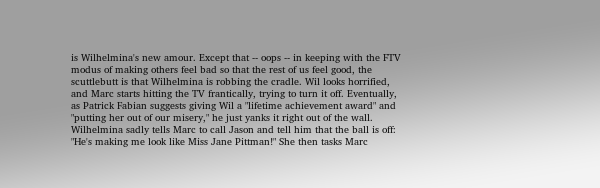is Wilhelmina's new amour. Except that -- oops -- in keeping with the FTV modus of making others feel bad so that the rest of us feel good, the scuttlebutt is that Wilhelmina is robbing the cradle. Wil looks horrified, and Marc starts hitting the TV frantically, trying to turn it off. Eventually, as Patrick Fabian suggests giving Wil a "lifetime achievement award" and "putting her out of our misery," he just yanks it right out of the wall. Wilhelmina sadly tells Marc to call Jason and tell him that the ball is off: "He's making me look like Miss Jane Pittman!" She then tasks Marc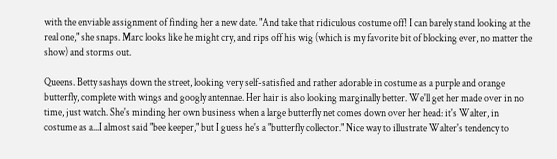with the enviable assignment of finding her a new date. "And take that ridiculous costume off! I can barely stand looking at the real one," she snaps. Marc looks like he might cry, and rips off his wig (which is my favorite bit of blocking ever, no matter the show) and storms out.

Queens. Betty sashays down the street, looking very self-satisfied and rather adorable in costume as a purple and orange butterfly, complete with wings and googly antennae. Her hair is also looking marginally better. We'll get her made over in no time, just watch. She's minding her own business when a large butterfly net comes down over her head: it's Walter, in costume as a...I almost said "bee keeper," but I guess he's a "butterfly collector." Nice way to illustrate Walter's tendency to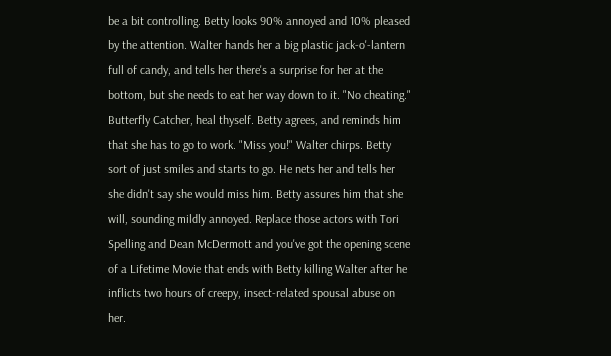be a bit controlling. Betty looks 90% annoyed and 10% pleased by the attention. Walter hands her a big plastic jack-o'-lantern full of candy, and tells her there's a surprise for her at the bottom, but she needs to eat her way down to it. "No cheating." Butterfly Catcher, heal thyself. Betty agrees, and reminds him that she has to go to work. "Miss you!" Walter chirps. Betty sort of just smiles and starts to go. He nets her and tells her she didn't say she would miss him. Betty assures him that she will, sounding mildly annoyed. Replace those actors with Tori Spelling and Dean McDermott and you've got the opening scene of a Lifetime Movie that ends with Betty killing Walter after he inflicts two hours of creepy, insect-related spousal abuse on her.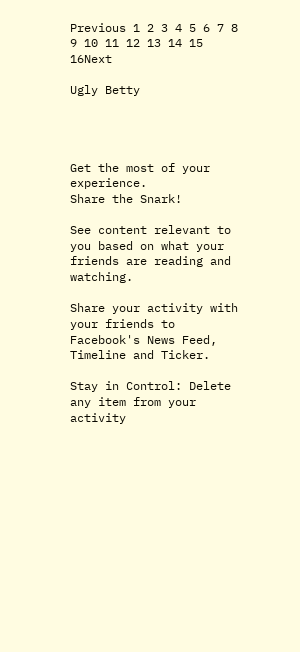Previous 1 2 3 4 5 6 7 8 9 10 11 12 13 14 15 16Next

Ugly Betty




Get the most of your experience.
Share the Snark!

See content relevant to you based on what your friends are reading and watching.

Share your activity with your friends to Facebook's News Feed, Timeline and Ticker.

Stay in Control: Delete any item from your activity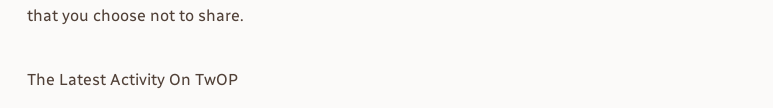that you choose not to share.

The Latest Activity On TwOP